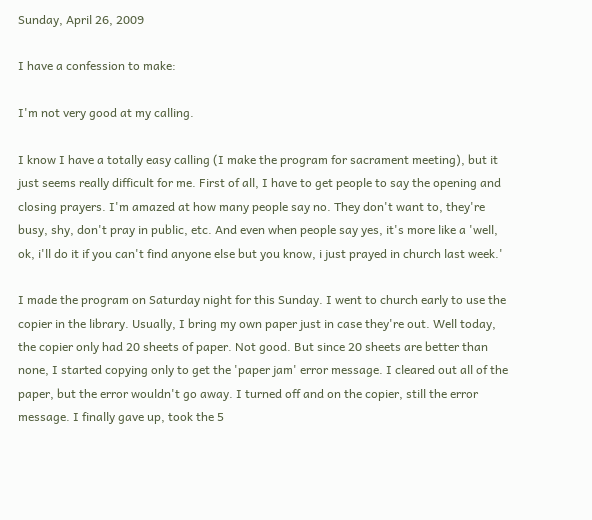Sunday, April 26, 2009

I have a confession to make:

I'm not very good at my calling.

I know I have a totally easy calling (I make the program for sacrament meeting), but it just seems really difficult for me. First of all, I have to get people to say the opening and closing prayers. I'm amazed at how many people say no. They don't want to, they're busy, shy, don't pray in public, etc. And even when people say yes, it's more like a 'well, ok, i'll do it if you can't find anyone else but you know, i just prayed in church last week.'

I made the program on Saturday night for this Sunday. I went to church early to use the copier in the library. Usually, I bring my own paper just in case they're out. Well today, the copier only had 20 sheets of paper. Not good. But since 20 sheets are better than none, I started copying only to get the 'paper jam' error message. I cleared out all of the paper, but the error wouldn't go away. I turned off and on the copier, still the error message. I finally gave up, took the 5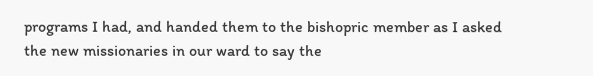programs I had, and handed them to the bishopric member as I asked the new missionaries in our ward to say the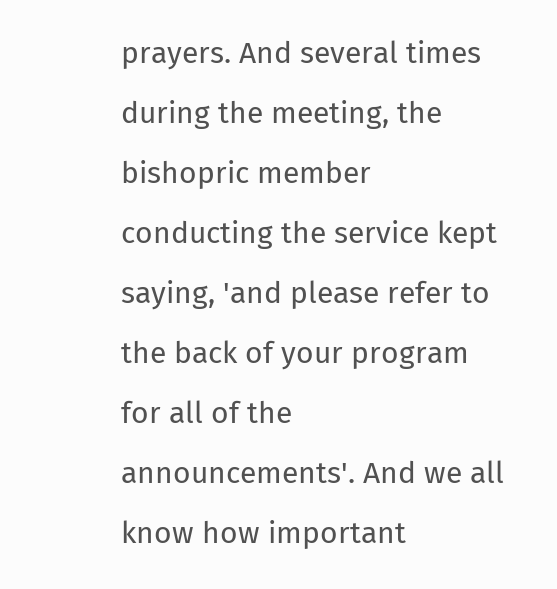prayers. And several times during the meeting, the bishopric member conducting the service kept saying, 'and please refer to the back of your program for all of the announcements'. And we all know how important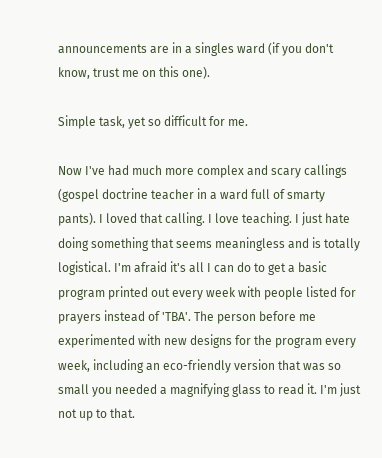announcements are in a singles ward (if you don't know, trust me on this one).

Simple task, yet so difficult for me.

Now I've had much more complex and scary callings (gospel doctrine teacher in a ward full of smarty pants). I loved that calling. I love teaching. I just hate doing something that seems meaningless and is totally logistical. I'm afraid it's all I can do to get a basic program printed out every week with people listed for prayers instead of 'TBA'. The person before me experimented with new designs for the program every week, including an eco-friendly version that was so small you needed a magnifying glass to read it. I'm just not up to that.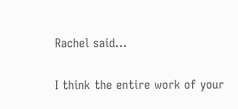Rachel said...

I think the entire work of your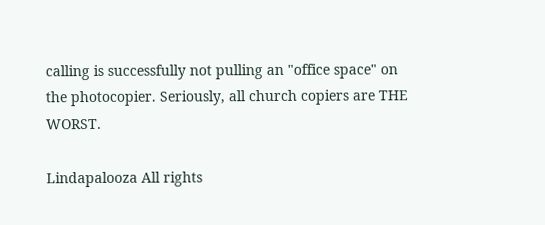calling is successfully not pulling an "office space" on the photocopier. Seriously, all church copiers are THE WORST.

Lindapalooza All rights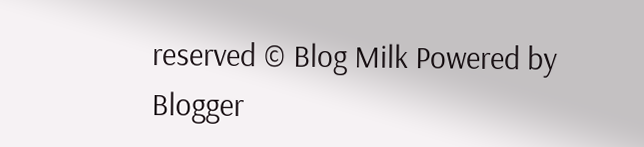reserved © Blog Milk Powered by Blogger